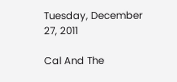Tuesday, December 27, 2011

Cal And The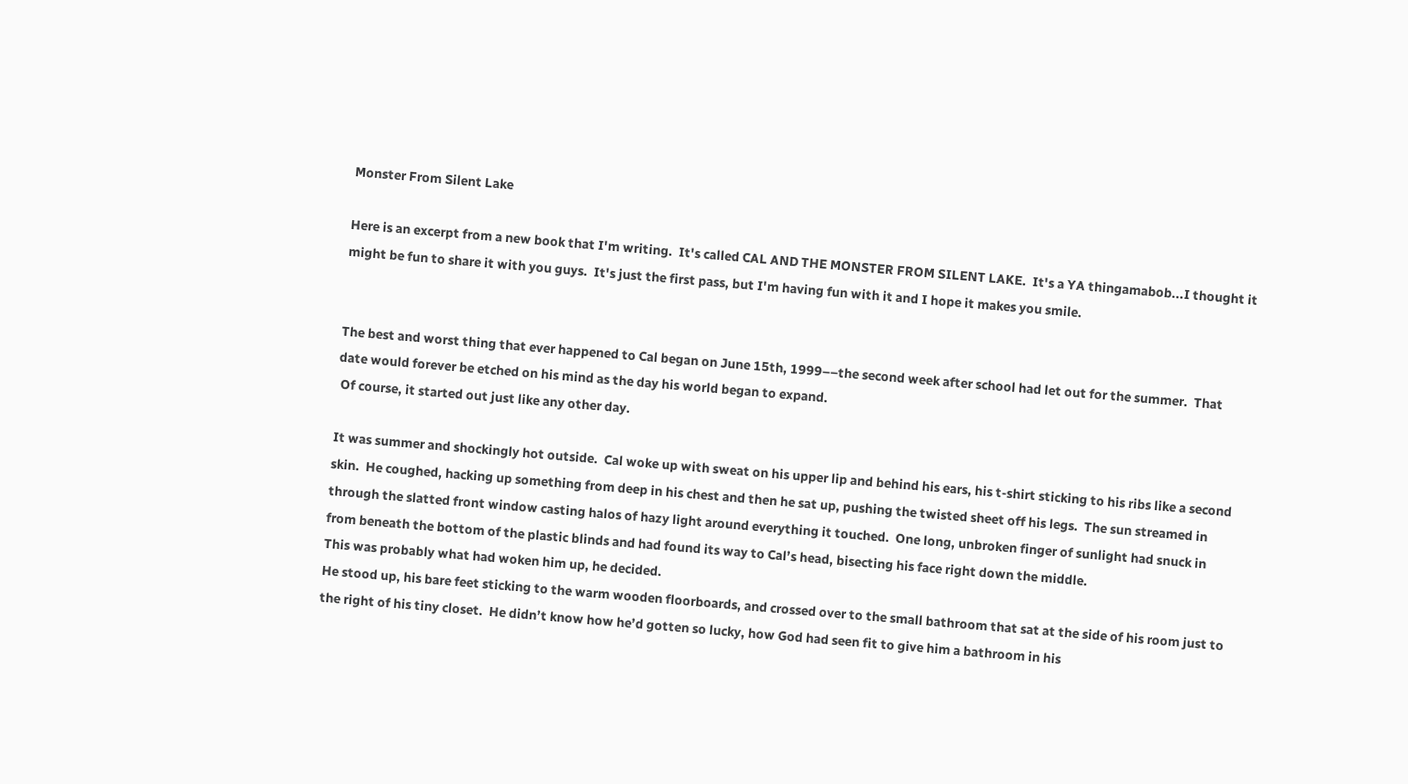Monster From Silent Lake

Here is an excerpt from a new book that I'm writing.  It's called CAL AND THE MONSTER FROM SILENT LAKE.  It's a YA thingamabob...I thought it might be fun to share it with you guys.  It's just the first pass, but I'm having fun with it and I hope it makes you smile.


The best and worst thing that ever happened to Cal began on June 15th, 1999––the second week after school had let out for the summer.  That date would forever be etched on his mind as the day his world began to expand.
 Of course, it started out just like any other day.

It was summer and shockingly hot outside.  Cal woke up with sweat on his upper lip and behind his ears, his t-shirt sticking to his ribs like a second skin.  He coughed, hacking up something from deep in his chest and then he sat up, pushing the twisted sheet off his legs.  The sun streamed in through the slatted front window casting halos of hazy light around everything it touched.  One long, unbroken finger of sunlight had snuck in from beneath the bottom of the plastic blinds and had found its way to Cal’s head, bisecting his face right down the middle.
This was probably what had woken him up, he decided.
He stood up, his bare feet sticking to the warm wooden floorboards, and crossed over to the small bathroom that sat at the side of his room just to the right of his tiny closet.  He didn’t know how he’d gotten so lucky, how God had seen fit to give him a bathroom in his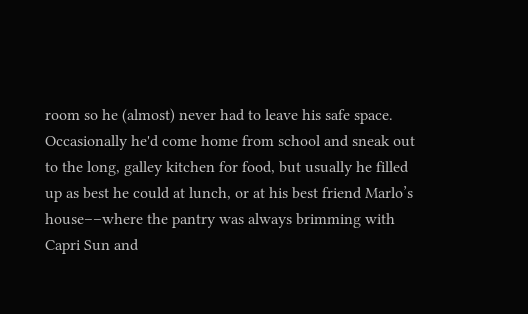room so he (almost) never had to leave his safe space.  Occasionally he'd come home from school and sneak out to the long, galley kitchen for food, but usually he filled up as best he could at lunch, or at his best friend Marlo’s house––where the pantry was always brimming with Capri Sun and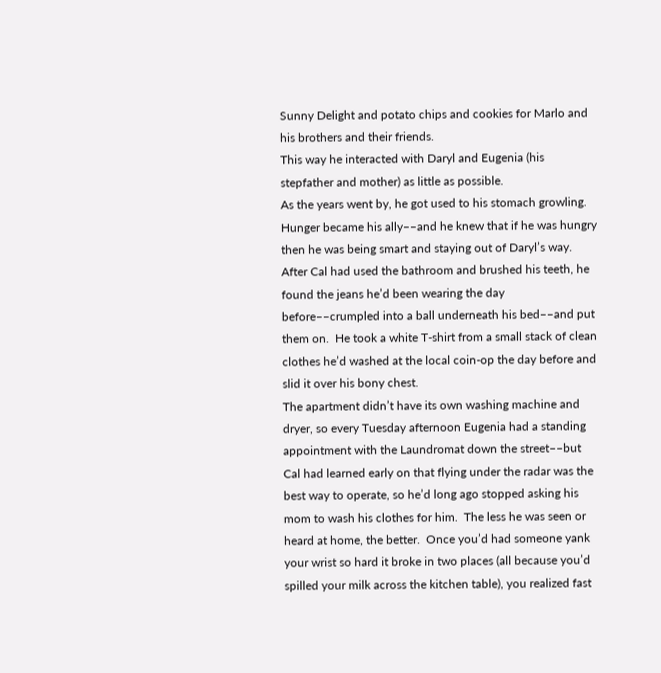Sunny Delight and potato chips and cookies for Marlo and his brothers and their friends.
This way he interacted with Daryl and Eugenia (his stepfather and mother) as little as possible.
As the years went by, he got used to his stomach growling.  Hunger became his ally––and he knew that if he was hungry then he was being smart and staying out of Daryl’s way.
After Cal had used the bathroom and brushed his teeth, he found the jeans he’d been wearing the day before––crumpled into a ball underneath his bed––and put them on.  He took a white T-shirt from a small stack of clean clothes he’d washed at the local coin-op the day before and slid it over his bony chest.
The apartment didn’t have its own washing machine and dryer, so every Tuesday afternoon Eugenia had a standing appointment with the Laundromat down the street––but Cal had learned early on that flying under the radar was the best way to operate, so he’d long ago stopped asking his mom to wash his clothes for him.  The less he was seen or heard at home, the better.  Once you’d had someone yank your wrist so hard it broke in two places (all because you’d spilled your milk across the kitchen table), you realized fast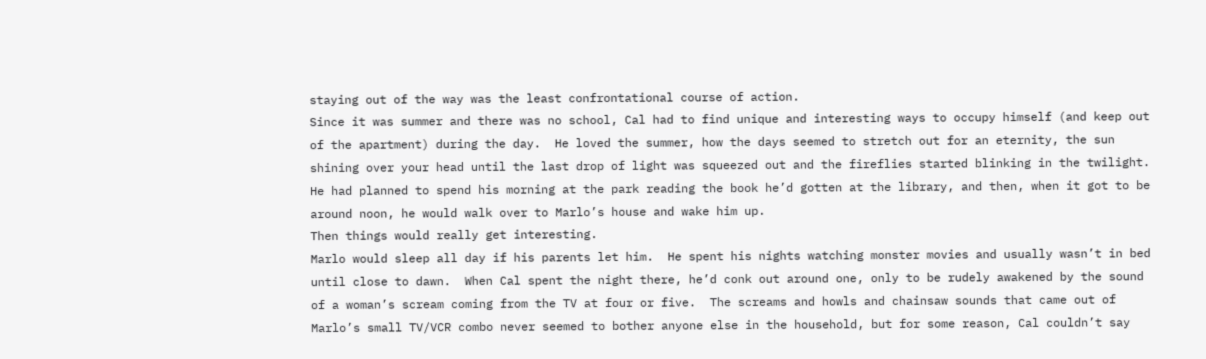staying out of the way was the least confrontational course of action.
Since it was summer and there was no school, Cal had to find unique and interesting ways to occupy himself (and keep out of the apartment) during the day.  He loved the summer, how the days seemed to stretch out for an eternity, the sun shining over your head until the last drop of light was squeezed out and the fireflies started blinking in the twilight.  He had planned to spend his morning at the park reading the book he’d gotten at the library, and then, when it got to be around noon, he would walk over to Marlo’s house and wake him up.
Then things would really get interesting.
Marlo would sleep all day if his parents let him.  He spent his nights watching monster movies and usually wasn’t in bed until close to dawn.  When Cal spent the night there, he’d conk out around one, only to be rudely awakened by the sound of a woman’s scream coming from the TV at four or five.  The screams and howls and chainsaw sounds that came out of Marlo’s small TV/VCR combo never seemed to bother anyone else in the household, but for some reason, Cal couldn’t say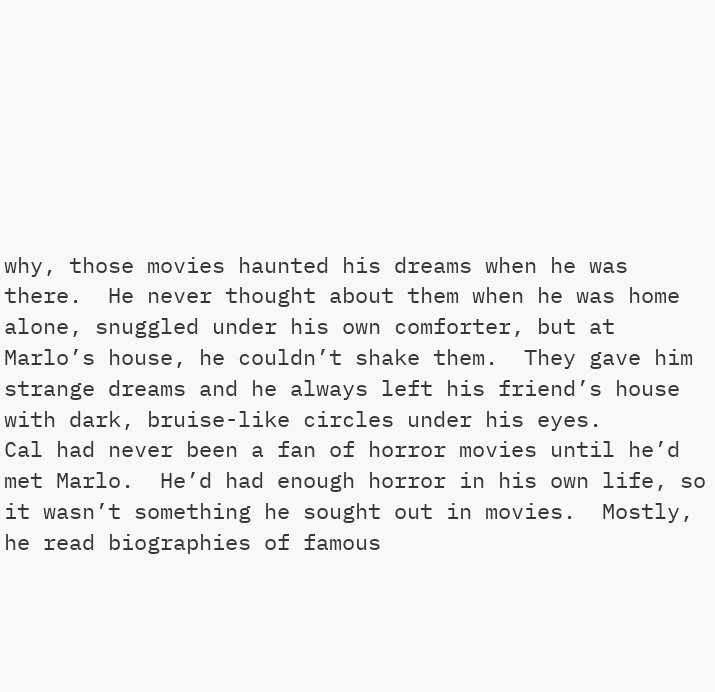why, those movies haunted his dreams when he was there.  He never thought about them when he was home alone, snuggled under his own comforter, but at Marlo’s house, he couldn’t shake them.  They gave him strange dreams and he always left his friend’s house with dark, bruise-like circles under his eyes.
Cal had never been a fan of horror movies until he’d met Marlo.  He’d had enough horror in his own life, so it wasn’t something he sought out in movies.  Mostly, he read biographies of famous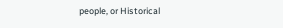people, or Historical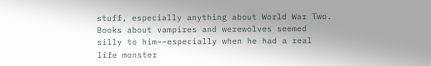stuff, especially anything about World War Two.  Books about vampires and werewolves seemed silly to him––especially when he had a real life monster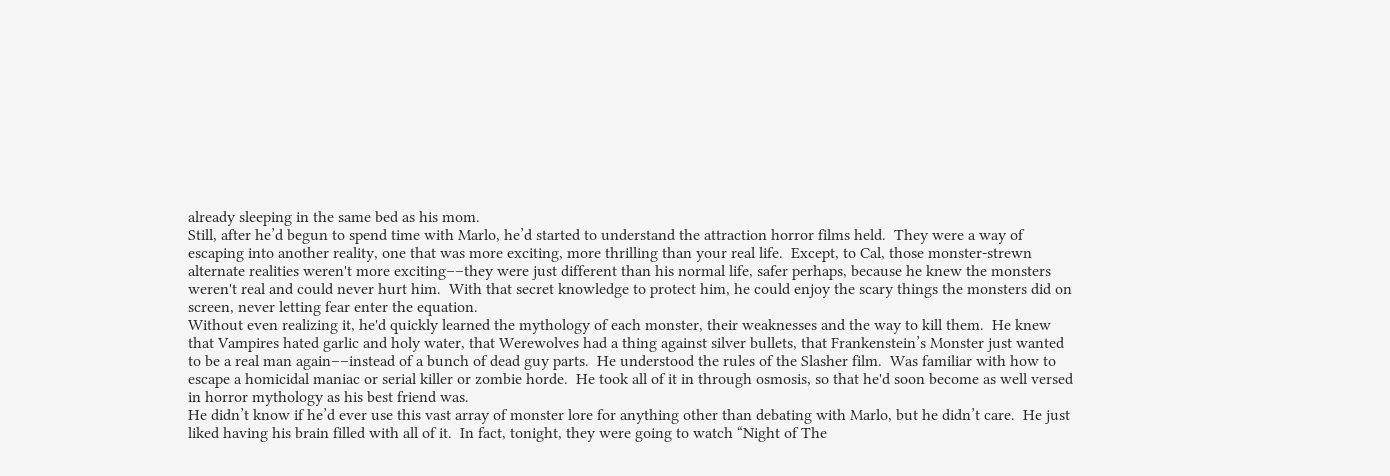already sleeping in the same bed as his mom.
Still, after he’d begun to spend time with Marlo, he’d started to understand the attraction horror films held.  They were a way of escaping into another reality, one that was more exciting, more thrilling than your real life.  Except, to Cal, those monster-strewn alternate realities weren't more exciting––they were just different than his normal life, safer perhaps, because he knew the monsters weren't real and could never hurt him.  With that secret knowledge to protect him, he could enjoy the scary things the monsters did on screen, never letting fear enter the equation.
Without even realizing it, he'd quickly learned the mythology of each monster, their weaknesses and the way to kill them.  He knew that Vampires hated garlic and holy water, that Werewolves had a thing against silver bullets, that Frankenstein’s Monster just wanted to be a real man again––instead of a bunch of dead guy parts.  He understood the rules of the Slasher film.  Was familiar with how to escape a homicidal maniac or serial killer or zombie horde.  He took all of it in through osmosis, so that he'd soon become as well versed in horror mythology as his best friend was.
He didn’t know if he’d ever use this vast array of monster lore for anything other than debating with Marlo, but he didn’t care.  He just liked having his brain filled with all of it.  In fact, tonight, they were going to watch “Night of The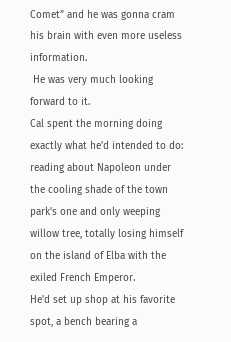Comet” and he was gonna cram his brain with even more useless information.
 He was very much looking forward to it.
Cal spent the morning doing exactly what he'd intended to do: reading about Napoleon under the cooling shade of the town park’s one and only weeping willow tree, totally losing himself on the island of Elba with the exiled French Emperor.
He'd set up shop at his favorite spot, a bench bearing a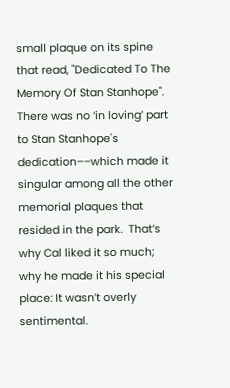small plaque on its spine that read, "Dedicated To The Memory Of Stan Stanhope".  There was no ‘in loving’ part to Stan Stanhope's dedication––which made it singular among all the other memorial plaques that resided in the park.  That’s why Cal liked it so much; why he made it his special place: It wasn’t overly sentimental.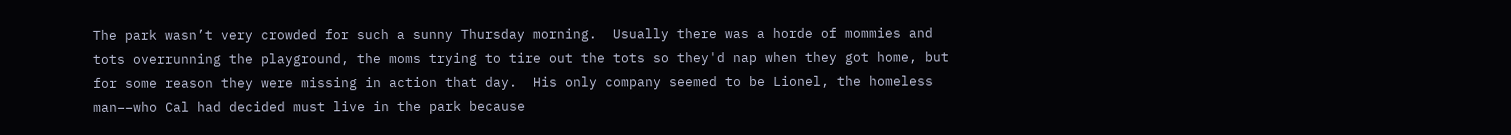The park wasn’t very crowded for such a sunny Thursday morning.  Usually there was a horde of mommies and tots overrunning the playground, the moms trying to tire out the tots so they'd nap when they got home, but for some reason they were missing in action that day.  His only company seemed to be Lionel, the homeless man––who Cal had decided must live in the park because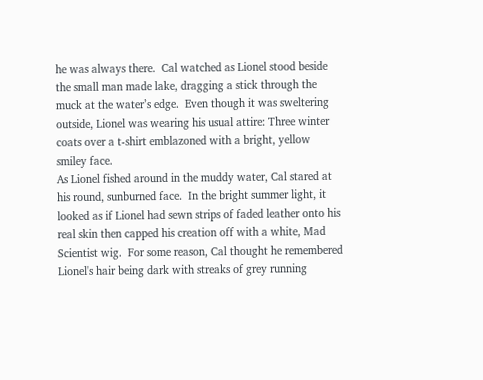he was always there.  Cal watched as Lionel stood beside the small man made lake, dragging a stick through the muck at the water’s edge.  Even though it was sweltering outside, Lionel was wearing his usual attire: Three winter coats over a t-shirt emblazoned with a bright, yellow smiley face.
As Lionel fished around in the muddy water, Cal stared at his round, sunburned face.  In the bright summer light, it looked as if Lionel had sewn strips of faded leather onto his real skin then capped his creation off with a white, Mad Scientist wig.  For some reason, Cal thought he remembered Lionel's hair being dark with streaks of grey running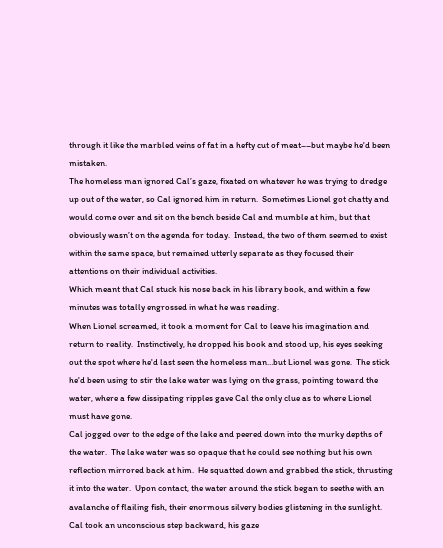through it like the marbled veins of fat in a hefty cut of meat––but maybe he'd been mistaken.
The homeless man ignored Cal’s gaze, fixated on whatever he was trying to dredge up out of the water, so Cal ignored him in return.  Sometimes Lionel got chatty and would come over and sit on the bench beside Cal and mumble at him, but that obviously wasn’t on the agenda for today.  Instead, the two of them seemed to exist within the same space, but remained utterly separate as they focused their attentions on their individual activities.
Which meant that Cal stuck his nose back in his library book, and within a few minutes was totally engrossed in what he was reading.
When Lionel screamed, it took a moment for Cal to leave his imagination and return to reality.  Instinctively, he dropped his book and stood up, his eyes seeking out the spot where he'd last seen the homeless man…but Lionel was gone.  The stick he'd been using to stir the lake water was lying on the grass, pointing toward the water, where a few dissipating ripples gave Cal the only clue as to where Lionel must have gone.
Cal jogged over to the edge of the lake and peered down into the murky depths of the water.  The lake water was so opaque that he could see nothing but his own reflection mirrored back at him.  He squatted down and grabbed the stick, thrusting it into the water.  Upon contact, the water around the stick began to seethe with an avalanche of flailing fish, their enormous silvery bodies glistening in the sunlight.  Cal took an unconscious step backward, his gaze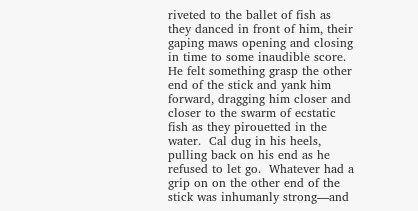riveted to the ballet of fish as they danced in front of him, their gaping maws opening and closing in time to some inaudible score.
He felt something grasp the other end of the stick and yank him forward, dragging him closer and closer to the swarm of ecstatic fish as they pirouetted in the water.  Cal dug in his heels, pulling back on his end as he refused to let go.  Whatever had a grip on on the other end of the stick was inhumanly strong––and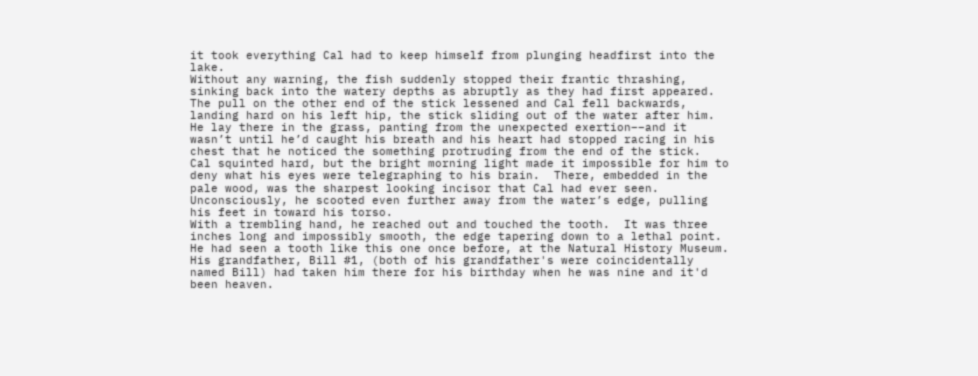it took everything Cal had to keep himself from plunging headfirst into the lake.
Without any warning, the fish suddenly stopped their frantic thrashing, sinking back into the watery depths as abruptly as they had first appeared.  The pull on the other end of the stick lessened and Cal fell backwards, landing hard on his left hip, the stick sliding out of the water after him.  He lay there in the grass, panting from the unexpected exertion––and it wasn’t until he’d caught his breath and his heart had stopped racing in his chest that he noticed the something protruding from the end of the stick.
Cal squinted hard, but the bright morning light made it impossible for him to deny what his eyes were telegraphing to his brain.  There, embedded in the pale wood, was the sharpest looking incisor that Cal had ever seen.  Unconsciously, he scooted even further away from the water’s edge, pulling his feet in toward his torso.
With a trembling hand, he reached out and touched the tooth.  It was three inches long and impossibly smooth, the edge tapering down to a lethal point.
He had seen a tooth like this one once before, at the Natural History Museum.  His grandfather, Bill #1, (both of his grandfather's were coincidentally named Bill) had taken him there for his birthday when he was nine and it'd been heaven.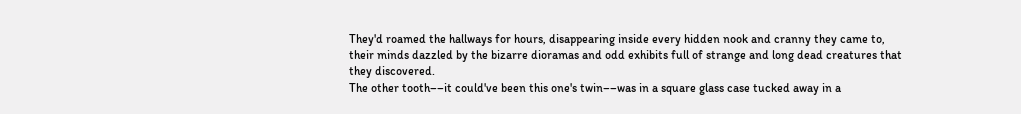They'd roamed the hallways for hours, disappearing inside every hidden nook and cranny they came to, their minds dazzled by the bizarre dioramas and odd exhibits full of strange and long dead creatures that they discovered.
The other tooth––it could've been this one's twin––was in a square glass case tucked away in a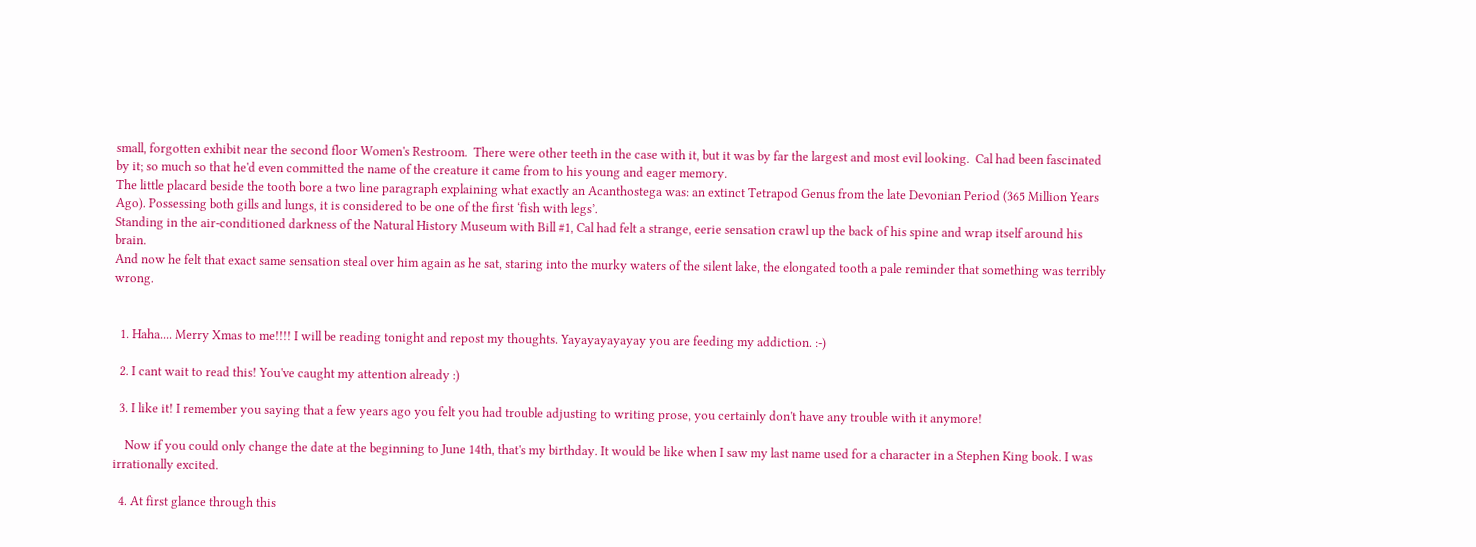small, forgotten exhibit near the second floor Women's Restroom.  There were other teeth in the case with it, but it was by far the largest and most evil looking.  Cal had been fascinated by it; so much so that he'd even committed the name of the creature it came from to his young and eager memory.
The little placard beside the tooth bore a two line paragraph explaining what exactly an Acanthostega was: an extinct Tetrapod Genus from the late Devonian Period (365 Million Years Ago). Possessing both gills and lungs, it is considered to be one of the first ‘fish with legs’.
Standing in the air-conditioned darkness of the Natural History Museum with Bill #1, Cal had felt a strange, eerie sensation crawl up the back of his spine and wrap itself around his brain.
And now he felt that exact same sensation steal over him again as he sat, staring into the murky waters of the silent lake, the elongated tooth a pale reminder that something was terribly wrong.


  1. Haha.... Merry Xmas to me!!!! I will be reading tonight and repost my thoughts. Yayayayayayay you are feeding my addiction. :-)

  2. I cant wait to read this! You've caught my attention already :)

  3. I like it! I remember you saying that a few years ago you felt you had trouble adjusting to writing prose, you certainly don't have any trouble with it anymore!

    Now if you could only change the date at the beginning to June 14th, that's my birthday. It would be like when I saw my last name used for a character in a Stephen King book. I was irrationally excited.

  4. At first glance through this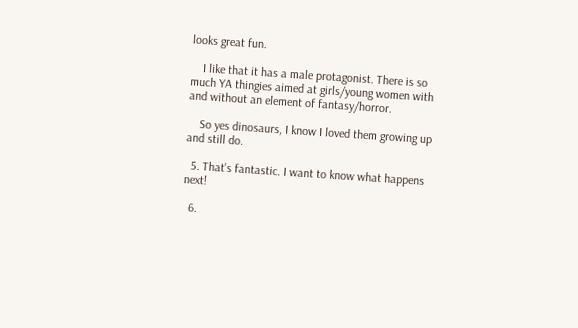looks great fun.

    I like that it has a male protagonist. There is so much YA thingies aimed at girls/young women with and without an element of fantasy/horror.

    So yes dinosaurs, I know I loved them growing up and still do.

  5. That's fantastic. I want to know what happens next!

  6.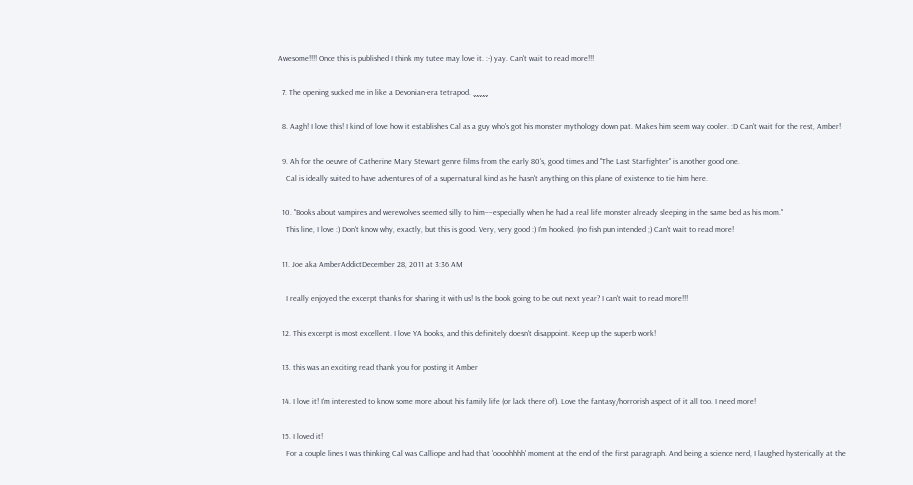Awesome!!!! Once this is published I think my tutee may love it. :-) yay. Can't wait to read more!!!

  7. The opening sucked me in like a Devonian-era tetrapod. ˯˰˯˰˯

  8. Aagh! I love this! I kind of love how it establishes Cal as a guy who's got his monster mythology down pat. Makes him seem way cooler. :D Can't wait for the rest, Amber!

  9. Ah for the oeuvre of Catherine Mary Stewart genre films from the early 80's, good times and "The Last Starfighter" is another good one.
    Cal is ideally suited to have adventures of of a supernatural kind as he hasn't anything on this plane of existence to tie him here.

  10. "Books about vampires and werewolves seemed silly to him––especially when he had a real life monster already sleeping in the same bed as his mom."
    This line, I love :) Don't know why, exactly, but this is good. Very, very good :) I'm hooked. (no fish pun intended ;) Can't wait to read more!

  11. Joe aka AmberAddictDecember 28, 2011 at 3:36 AM

    I really enjoyed the excerpt thanks for sharing it with us! Is the book going to be out next year? I can't wait to read more!!!

  12. This excerpt is most excellent. I love YA books, and this definitely doesn't disappoint. Keep up the superb work!

  13. this was an exciting read thank you for posting it Amber

  14. I love it! I'm interested to know some more about his family life (or lack there of). Love the fantasy/horrorish aspect of it all too. I need more!

  15. I loved it!
    For a couple lines I was thinking Cal was Calliope and had that 'oooohhhh' moment at the end of the first paragraph. And being a science nerd, I laughed hysterically at the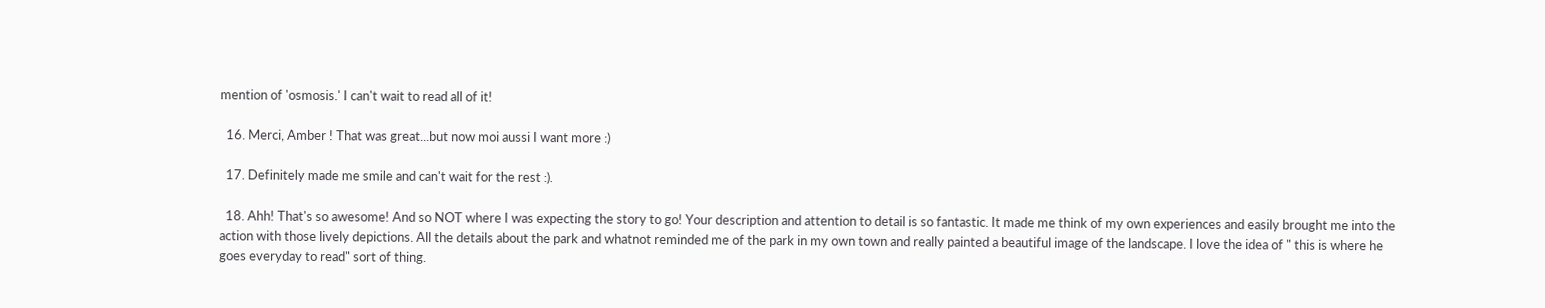mention of 'osmosis.' I can't wait to read all of it!

  16. Merci, Amber ! That was great...but now moi aussi I want more :)

  17. Definitely made me smile and can't wait for the rest :).

  18. Ahh! That's so awesome! And so NOT where I was expecting the story to go! Your description and attention to detail is so fantastic. It made me think of my own experiences and easily brought me into the action with those lively depictions. All the details about the park and whatnot reminded me of the park in my own town and really painted a beautiful image of the landscape. I love the idea of " this is where he goes everyday to read" sort of thing.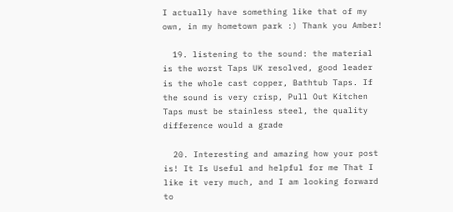I actually have something like that of my own, in my hometown park :) Thank you Amber!

  19. listening to the sound: the material is the worst Taps UK resolved, good leader is the whole cast copper, Bathtub Taps. If the sound is very crisp, Pull Out Kitchen Taps must be stainless steel, the quality difference would a grade

  20. Interesting and amazing how your post is! It Is Useful and helpful for me That I like it very much, and I am looking forward to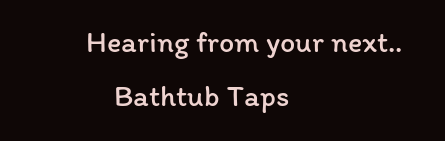Hearing from your next..
    Bathtub Taps